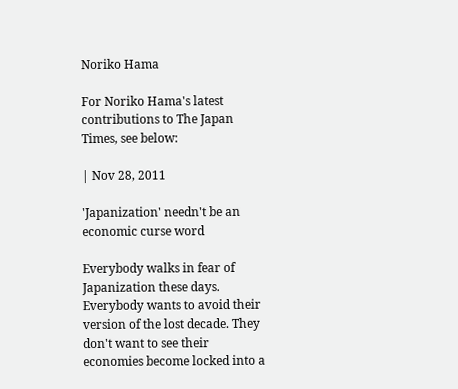Noriko Hama

For Noriko Hama's latest contributions to The Japan Times, see below:

| Nov 28, 2011

'Japanization' needn't be an economic curse word

Everybody walks in fear of Japanization these days. Everybody wants to avoid their version of the lost decade. They don't want to see their economies become locked into a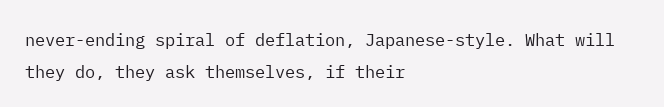never-ending spiral of deflation, Japanese-style. What will they do, they ask themselves, if their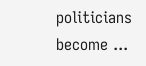politicians become ...